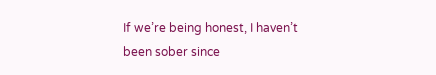If we’re being honest, I haven’t been sober since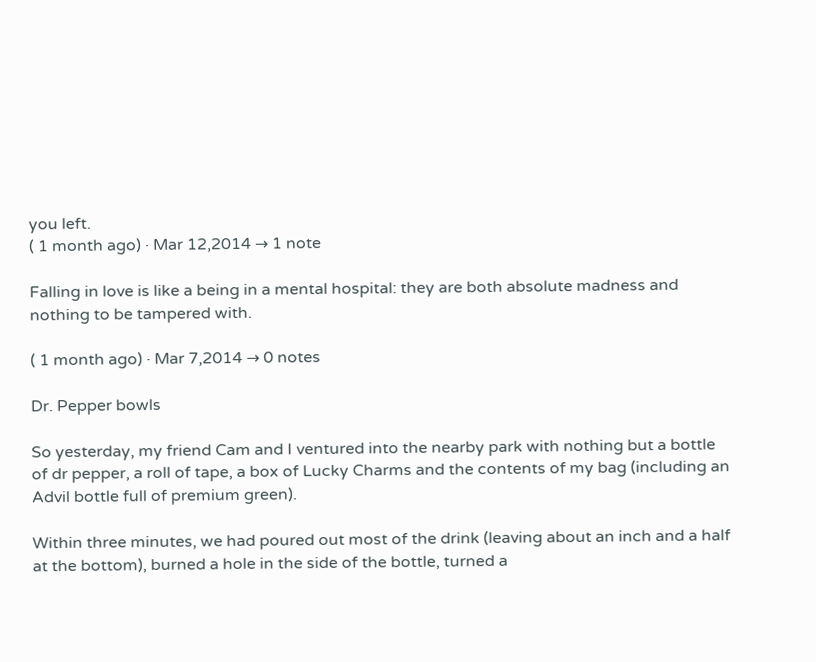you left.
( 1 month ago) · Mar 12,2014 → 1 note

Falling in love is like a being in a mental hospital: they are both absolute madness and nothing to be tampered with.

( 1 month ago) · Mar 7,2014 → 0 notes

Dr. Pepper bowls

So yesterday, my friend Cam and I ventured into the nearby park with nothing but a bottle of dr pepper, a roll of tape, a box of Lucky Charms and the contents of my bag (including an Advil bottle full of premium green).

Within three minutes, we had poured out most of the drink (leaving about an inch and a half at the bottom), burned a hole in the side of the bottle, turned a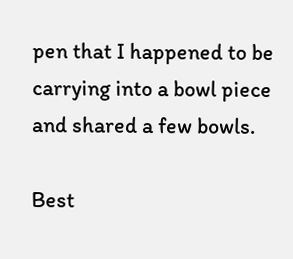pen that I happened to be carrying into a bowl piece and shared a few bowls.

Best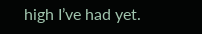high I’ve had yet.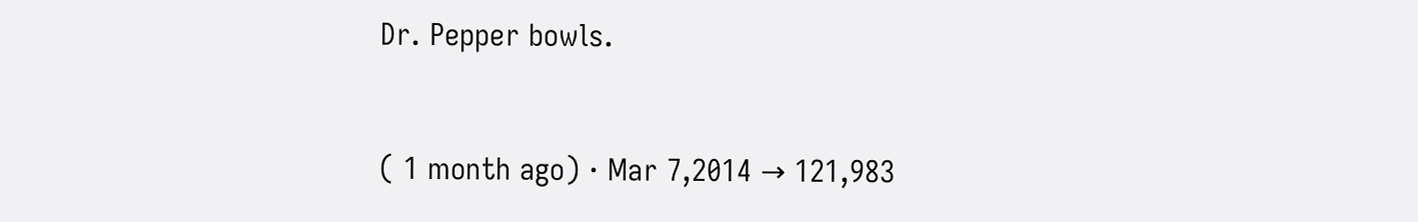Dr. Pepper bowls.


( 1 month ago) · Mar 7,2014 → 121,983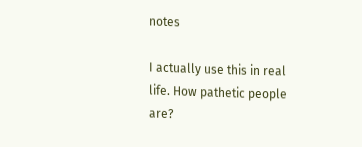notes

I actually use this in real life. How pathetic people are?